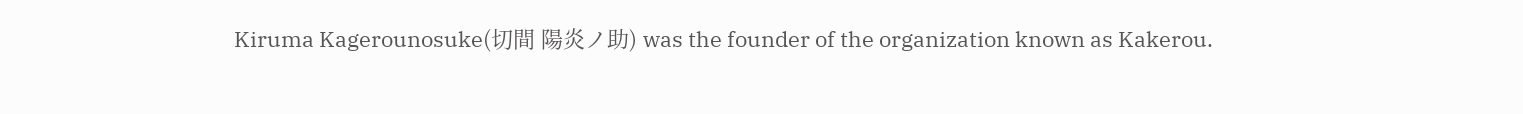Kiruma Kagerounosuke(切間 陽炎ノ助) was the founder of the organization known as Kakerou.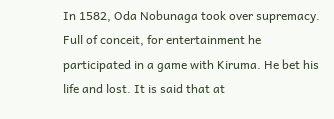In 1582, Oda Nobunaga took over supremacy. Full of conceit, for entertainment he participated in a game with Kiruma. He bet his life and lost. It is said that at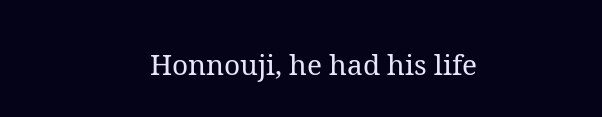Honnouji, he had his life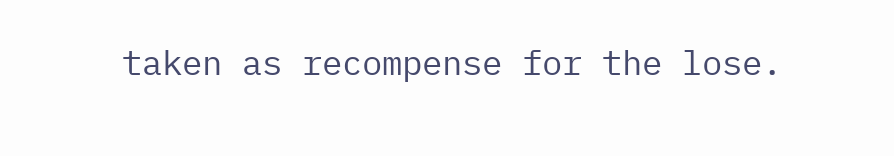taken as recompense for the lose.